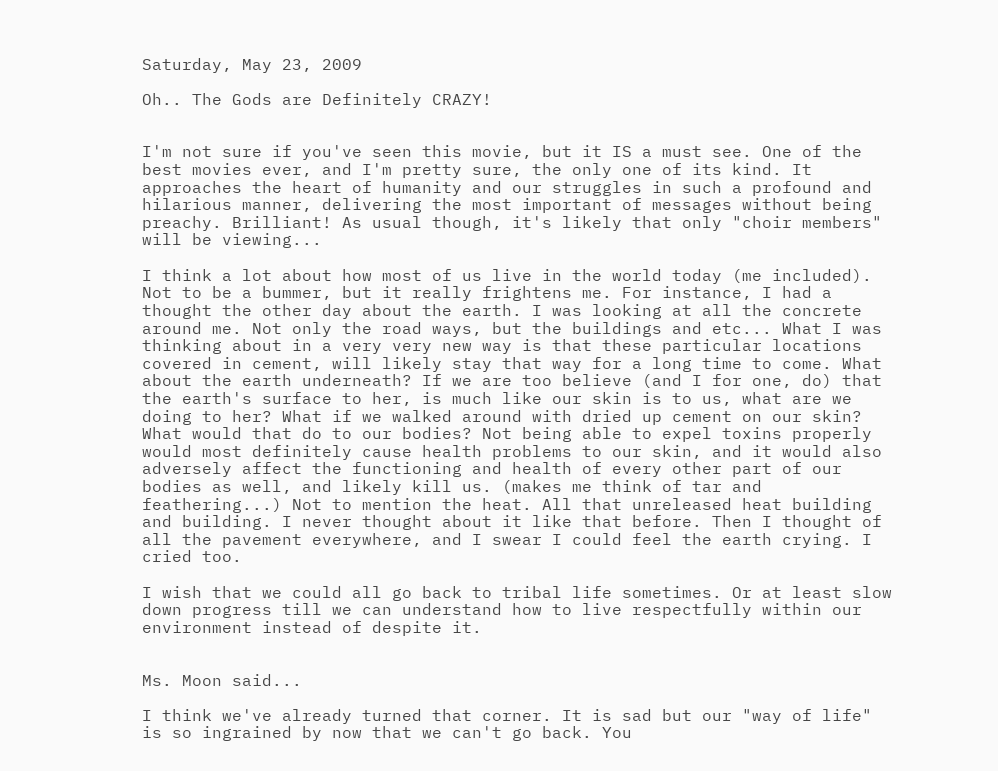Saturday, May 23, 2009

Oh.. The Gods are Definitely CRAZY!


I'm not sure if you've seen this movie, but it IS a must see. One of the best movies ever, and I'm pretty sure, the only one of its kind. It approaches the heart of humanity and our struggles in such a profound and hilarious manner, delivering the most important of messages without being preachy. Brilliant! As usual though, it's likely that only "choir members" will be viewing...

I think a lot about how most of us live in the world today (me included). Not to be a bummer, but it really frightens me. For instance, I had a thought the other day about the earth. I was looking at all the concrete around me. Not only the road ways, but the buildings and etc... What I was thinking about in a very very new way is that these particular locations covered in cement, will likely stay that way for a long time to come. What about the earth underneath? If we are too believe (and I for one, do) that the earth's surface to her, is much like our skin is to us, what are we doing to her? What if we walked around with dried up cement on our skin? What would that do to our bodies? Not being able to expel toxins properly would most definitely cause health problems to our skin, and it would also adversely affect the functioning and health of every other part of our bodies as well, and likely kill us. (makes me think of tar and feathering...) Not to mention the heat. All that unreleased heat building and building. I never thought about it like that before. Then I thought of all the pavement everywhere, and I swear I could feel the earth crying. I cried too.

I wish that we could all go back to tribal life sometimes. Or at least slow down progress till we can understand how to live respectfully within our environment instead of despite it.


Ms. Moon said...

I think we've already turned that corner. It is sad but our "way of life" is so ingrained by now that we can't go back. You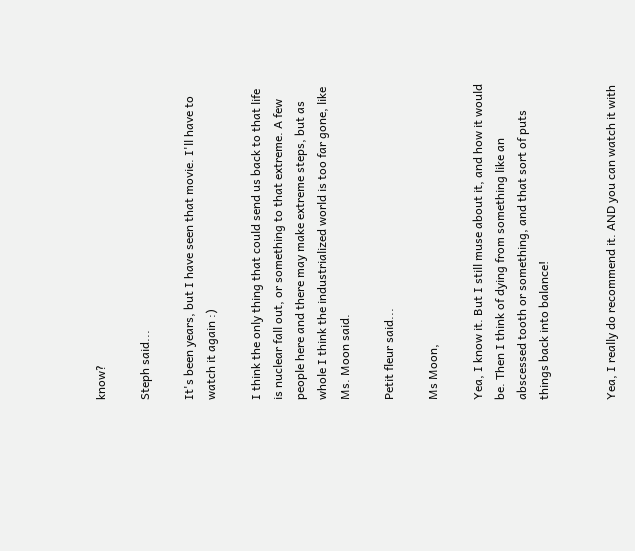know?

Steph said...

It's been years, but I have seen that movie. I'll have to watch it again :)

I think the only thing that could send us back to that life is nuclear fall out, or something to that extreme. A few people here and there may make extreme steps, but as whole I think the industrialized world is too far gone, like Ms. Moon said.

Petit fleur said...

Ms Moon,

Yea, I know it. But I still muse about it, and how it would be. Then I think of dying from something like an abscessed tooth or something, and that sort of puts things back into balance!


Yea, I really do recommend it. AND you can watch it with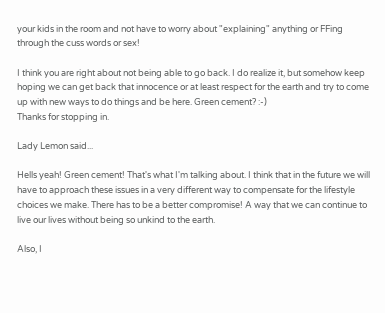your kids in the room and not have to worry about "explaining" anything or FFing through the cuss words or sex!

I think you are right about not being able to go back. I do realize it, but somehow keep hoping we can get back that innocence or at least respect for the earth and try to come up with new ways to do things and be here. Green cement? :-)
Thanks for stopping in.

Lady Lemon said...

Hells yeah! Green cement! That's what I'm talking about. I think that in the future we will have to approach these issues in a very different way to compensate for the lifestyle choices we make. There has to be a better compromise! A way that we can continue to live our lives without being so unkind to the earth.

Also, I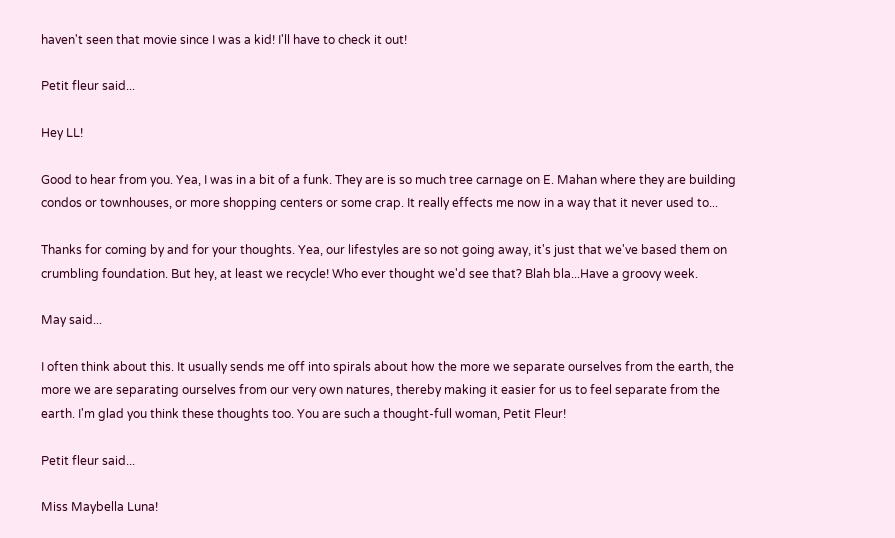haven't seen that movie since I was a kid! I'll have to check it out!

Petit fleur said...

Hey LL!

Good to hear from you. Yea, I was in a bit of a funk. They are is so much tree carnage on E. Mahan where they are building condos or townhouses, or more shopping centers or some crap. It really effects me now in a way that it never used to...

Thanks for coming by and for your thoughts. Yea, our lifestyles are so not going away, it's just that we've based them on crumbling foundation. But hey, at least we recycle! Who ever thought we'd see that? Blah bla...Have a groovy week.

May said...

I often think about this. It usually sends me off into spirals about how the more we separate ourselves from the earth, the more we are separating ourselves from our very own natures, thereby making it easier for us to feel separate from the earth. I'm glad you think these thoughts too. You are such a thought-full woman, Petit Fleur!

Petit fleur said...

Miss Maybella Luna!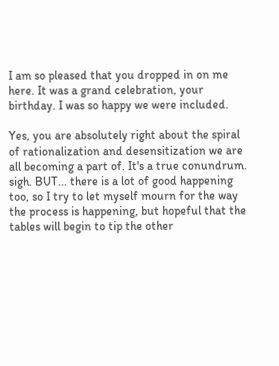I am so pleased that you dropped in on me here. It was a grand celebration, your birthday. I was so happy we were included.

Yes, you are absolutely right about the spiral of rationalization and desensitization we are all becoming a part of. It's a true conundrum. sigh. BUT... there is a lot of good happening too, so I try to let myself mourn for the way the process is happening, but hopeful that the tables will begin to tip the other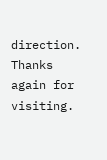direction.
Thanks again for visiting.